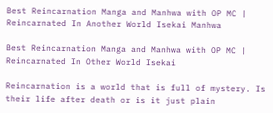Best Reincarnation Manga and Manhwa with OP MC | Reincarnated In Another World Isekai Manhwa

Best Reincarnation Manga and Manhwa with OP MC | Reincarnated In Other World Isekai

Reincarnation is a world that is full of mystery. Is their life after death or is it just plain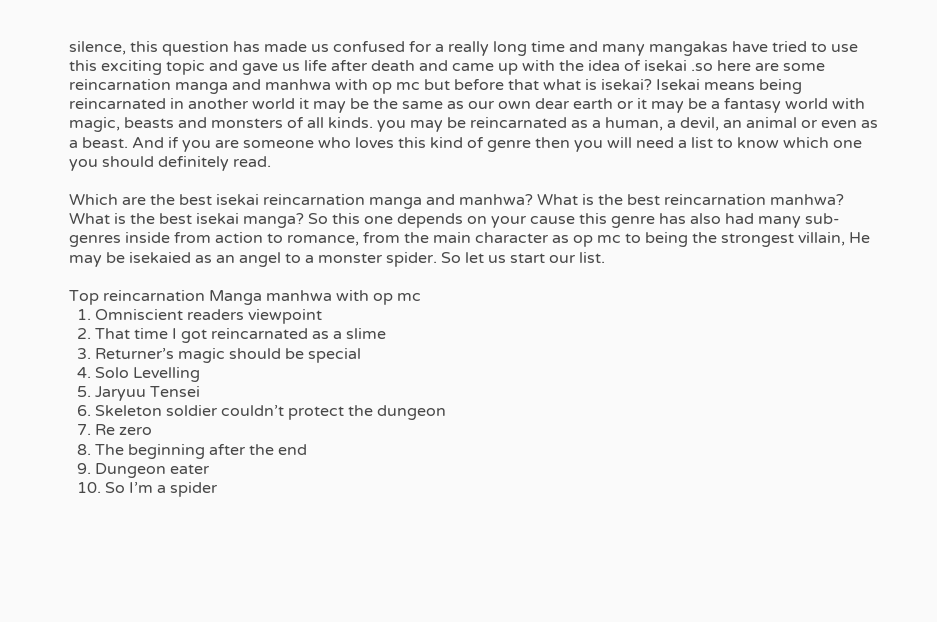silence, this question has made us confused for a really long time and many mangakas have tried to use this exciting topic and gave us life after death and came up with the idea of isekai .so here are some reincarnation manga and manhwa with op mc but before that what is isekai? Isekai means being reincarnated in another world it may be the same as our own dear earth or it may be a fantasy world with magic, beasts and monsters of all kinds. you may be reincarnated as a human, a devil, an animal or even as a beast. And if you are someone who loves this kind of genre then you will need a list to know which one you should definitely read.

Which are the best isekai reincarnation manga and manhwa? What is the best reincarnation manhwa? What is the best isekai manga? So this one depends on your cause this genre has also had many sub-genres inside from action to romance, from the main character as op mc to being the strongest villain, He may be isekaied as an angel to a monster spider. So let us start our list.

Top reincarnation Manga manhwa with op mc
  1. Omniscient readers viewpoint
  2. That time I got reincarnated as a slime
  3. Returner’s magic should be special
  4. Solo Levelling
  5. Jaryuu Tensei
  6. Skeleton soldier couldn’t protect the dungeon
  7. Re zero
  8. The beginning after the end
  9. Dungeon eater
  10. So I’m a spider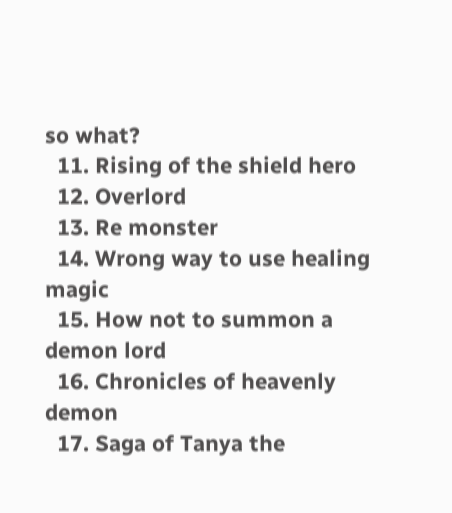so what?
  11. Rising of the shield hero
  12. Overlord
  13. Re monster
  14. Wrong way to use healing magic
  15. How not to summon a demon lord
  16. Chronicles of heavenly demon
  17. Saga of Tanya the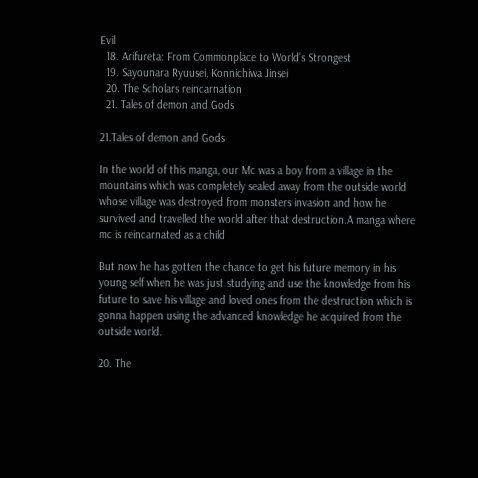Evil
  18. Arifureta: From Commonplace to World’s Strongest
  19. Sayounara Ryuusei, Konnichiwa Jinsei
  20. The Scholars reincarnation
  21. Tales of demon and Gods

21.Tales of demon and Gods

In the world of this manga, our Mc was a boy from a village in the mountains which was completely sealed away from the outside world whose village was destroyed from monsters invasion and how he survived and travelled the world after that destruction.A manga where mc is reincarnated as a child

But now he has gotten the chance to get his future memory in his young self when he was just studying and use the knowledge from his future to save his village and loved ones from the destruction which is gonna happen using the advanced knowledge he acquired from the outside world.

20. The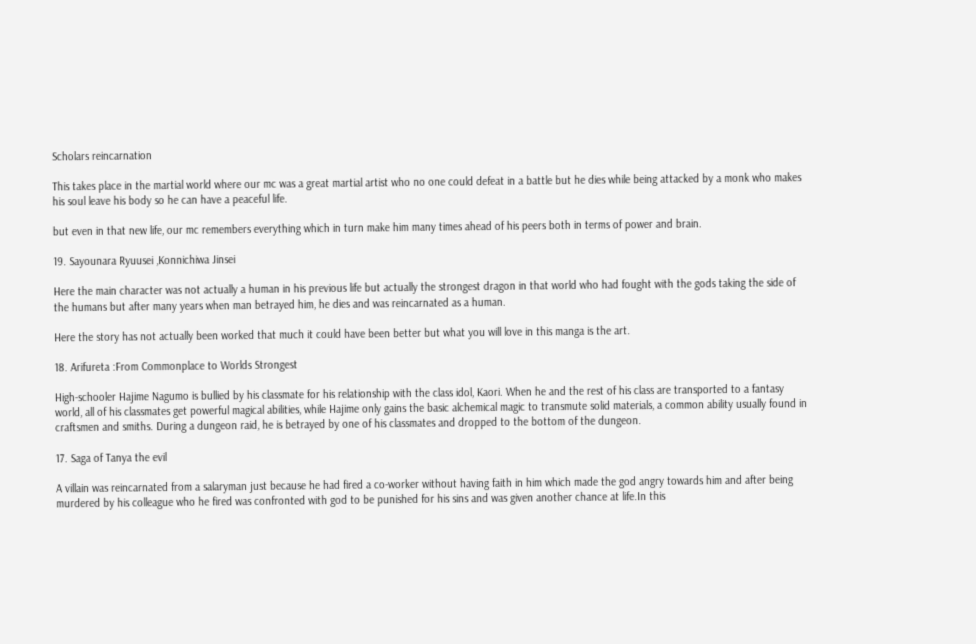Scholars reincarnation

This takes place in the martial world where our mc was a great martial artist who no one could defeat in a battle but he dies while being attacked by a monk who makes his soul leave his body so he can have a peaceful life.

but even in that new life, our mc remembers everything which in turn make him many times ahead of his peers both in terms of power and brain.

19. Sayounara Ryuusei ,Konnichiwa Jinsei

Here the main character was not actually a human in his previous life but actually the strongest dragon in that world who had fought with the gods taking the side of the humans but after many years when man betrayed him, he dies and was reincarnated as a human.

Here the story has not actually been worked that much it could have been better but what you will love in this manga is the art.

18. Arifureta :From Commonplace to Worlds Strongest

High-schooler Hajime Nagumo is bullied by his classmate for his relationship with the class idol, Kaori. When he and the rest of his class are transported to a fantasy world, all of his classmates get powerful magical abilities, while Hajime only gains the basic alchemical magic to transmute solid materials, a common ability usually found in craftsmen and smiths. During a dungeon raid, he is betrayed by one of his classmates and dropped to the bottom of the dungeon.

17. Saga of Tanya the evil

A villain was reincarnated from a salaryman just because he had fired a co-worker without having faith in him which made the god angry towards him and after being murdered by his colleague who he fired was confronted with god to be punished for his sins and was given another chance at life.In this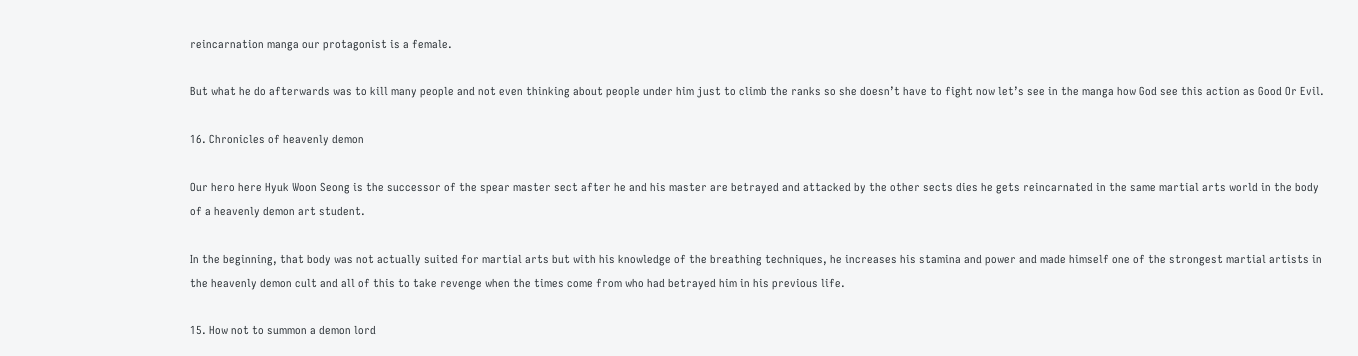reincarnation manga our protagonist is a female.

But what he do afterwards was to kill many people and not even thinking about people under him just to climb the ranks so she doesn’t have to fight now let’s see in the manga how God see this action as Good Or Evil.

16. Chronicles of heavenly demon

Our hero here Hyuk Woon Seong is the successor of the spear master sect after he and his master are betrayed and attacked by the other sects dies he gets reincarnated in the same martial arts world in the body of a heavenly demon art student.

In the beginning, that body was not actually suited for martial arts but with his knowledge of the breathing techniques, he increases his stamina and power and made himself one of the strongest martial artists in the heavenly demon cult and all of this to take revenge when the times come from who had betrayed him in his previous life.

15. How not to summon a demon lord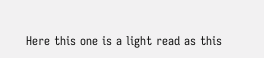Here this one is a light read as this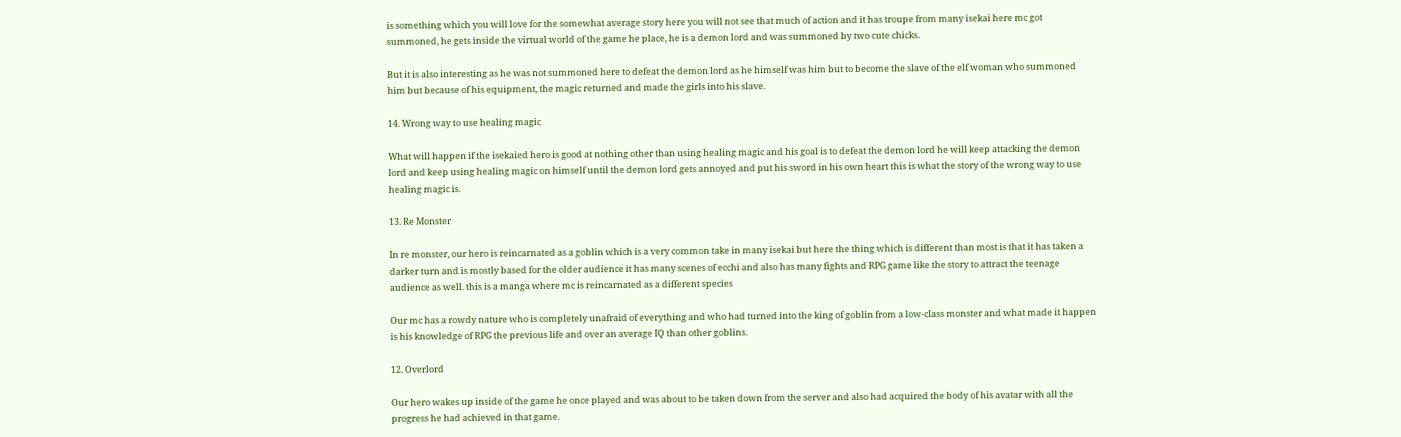is something which you will love for the somewhat average story here you will not see that much of action and it has troupe from many isekai here mc got summoned, he gets inside the virtual world of the game he place, he is a demon lord and was summoned by two cute chicks.

But it is also interesting as he was not summoned here to defeat the demon lord as he himself was him but to become the slave of the elf woman who summoned him but because of his equipment, the magic returned and made the girls into his slave.

14. Wrong way to use healing magic

What will happen if the isekaied hero is good at nothing other than using healing magic and his goal is to defeat the demon lord he will keep attacking the demon lord and keep using healing magic on himself until the demon lord gets annoyed and put his sword in his own heart this is what the story of the wrong way to use healing magic is.

13. Re Monster

In re monster, our hero is reincarnated as a goblin which is a very common take in many isekai but here the thing which is different than most is that it has taken a darker turn and is mostly based for the older audience it has many scenes of ecchi and also has many fights and RPG game like the story to attract the teenage audience as well. this is a manga where mc is reincarnated as a different species

Our mc has a rowdy nature who is completely unafraid of everything and who had turned into the king of goblin from a low-class monster and what made it happen is his knowledge of RPG the previous life and over an average IQ than other goblins.

12. Overlord

Our hero wakes up inside of the game he once played and was about to be taken down from the server and also had acquired the body of his avatar with all the progress he had achieved in that game.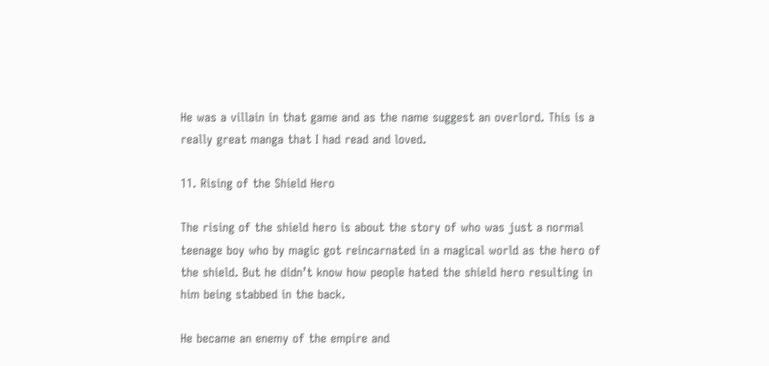He was a villain in that game and as the name suggest an overlord. This is a really great manga that I had read and loved.

11. Rising of the Shield Hero

The rising of the shield hero is about the story of who was just a normal teenage boy who by magic got reincarnated in a magical world as the hero of the shield. But he didn’t know how people hated the shield hero resulting in him being stabbed in the back.

He became an enemy of the empire and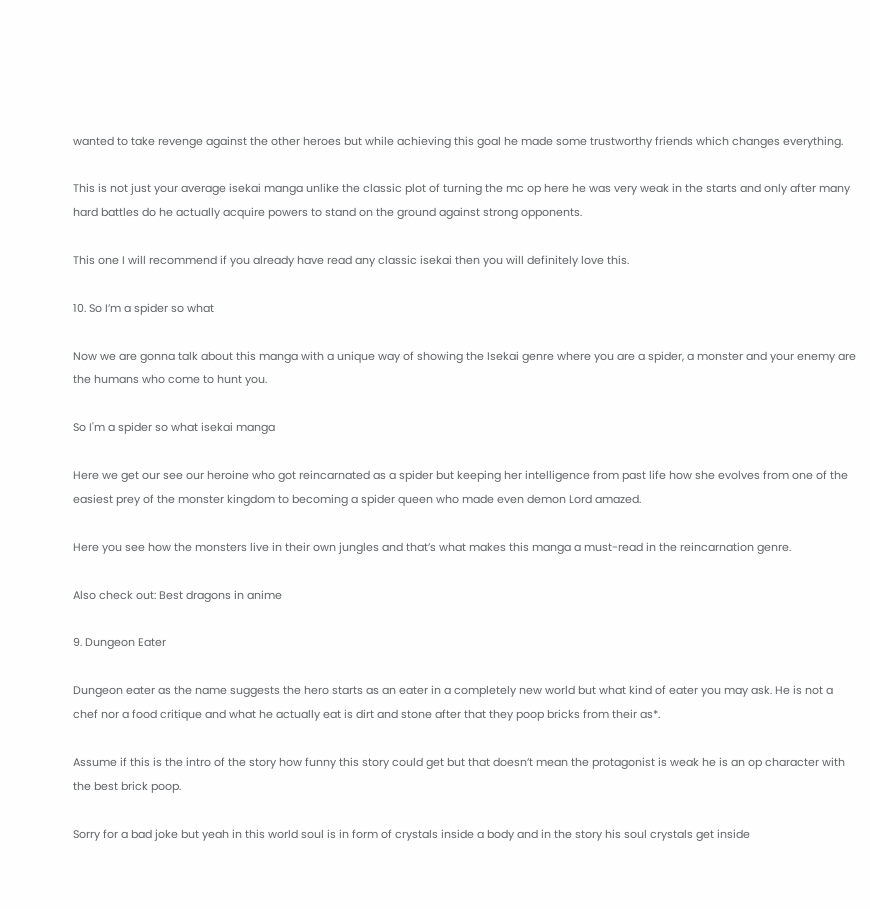wanted to take revenge against the other heroes but while achieving this goal he made some trustworthy friends which changes everything.

This is not just your average isekai manga unlike the classic plot of turning the mc op here he was very weak in the starts and only after many hard battles do he actually acquire powers to stand on the ground against strong opponents.

This one I will recommend if you already have read any classic isekai then you will definitely love this.

10. So I’m a spider so what

Now we are gonna talk about this manga with a unique way of showing the Isekai genre where you are a spider, a monster and your enemy are the humans who come to hunt you.

So I'm a spider so what isekai manga

Here we get our see our heroine who got reincarnated as a spider but keeping her intelligence from past life how she evolves from one of the easiest prey of the monster kingdom to becoming a spider queen who made even demon Lord amazed.

Here you see how the monsters live in their own jungles and that’s what makes this manga a must-read in the reincarnation genre.

Also check out: Best dragons in anime

9. Dungeon Eater

Dungeon eater as the name suggests the hero starts as an eater in a completely new world but what kind of eater you may ask. He is not a chef nor a food critique and what he actually eat is dirt and stone after that they poop bricks from their as*.

Assume if this is the intro of the story how funny this story could get but that doesn’t mean the protagonist is weak he is an op character with the best brick poop.

Sorry for a bad joke but yeah in this world soul is in form of crystals inside a body and in the story his soul crystals get inside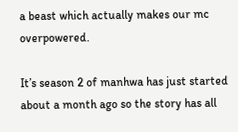a beast which actually makes our mc overpowered.

It’s season 2 of manhwa has just started about a month ago so the story has all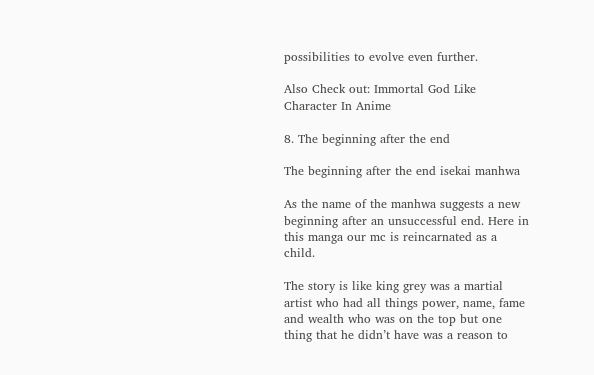possibilities to evolve even further.

Also Check out: Immortal God Like Character In Anime

8. The beginning after the end

The beginning after the end isekai manhwa

As the name of the manhwa suggests a new beginning after an unsuccessful end. Here in this manga our mc is reincarnated as a child.

The story is like king grey was a martial artist who had all things power, name, fame and wealth who was on the top but one thing that he didn’t have was a reason to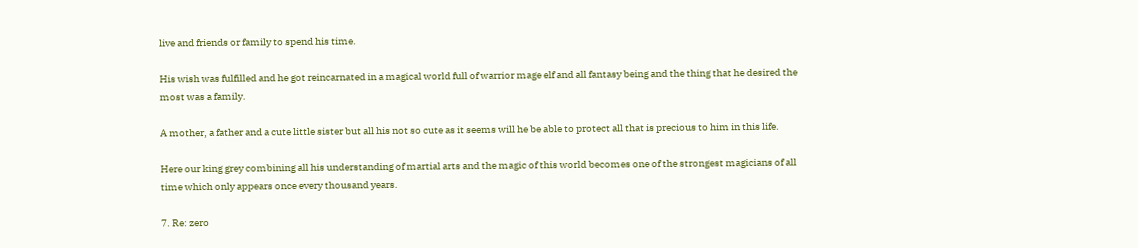live and friends or family to spend his time.

His wish was fulfilled and he got reincarnated in a magical world full of warrior mage elf and all fantasy being and the thing that he desired the most was a family.

A mother, a father and a cute little sister but all his not so cute as it seems will he be able to protect all that is precious to him in this life.

Here our king grey combining all his understanding of martial arts and the magic of this world becomes one of the strongest magicians of all time which only appears once every thousand years.

7. Re: zero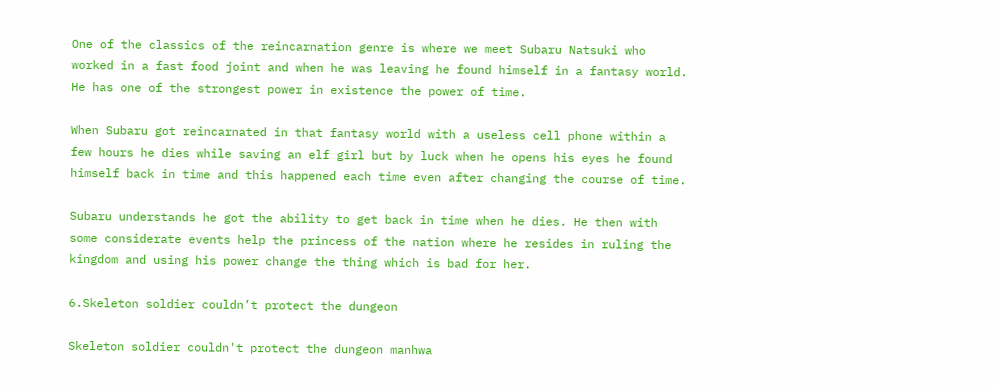One of the classics of the reincarnation genre is where we meet Subaru Natsuki who worked in a fast food joint and when he was leaving he found himself in a fantasy world. He has one of the strongest power in existence the power of time.

When Subaru got reincarnated in that fantasy world with a useless cell phone within a few hours he dies while saving an elf girl but by luck when he opens his eyes he found himself back in time and this happened each time even after changing the course of time.

Subaru understands he got the ability to get back in time when he dies. He then with some considerate events help the princess of the nation where he resides in ruling the kingdom and using his power change the thing which is bad for her.

6.Skeleton soldier couldn’t protect the dungeon

Skeleton soldier couldn't protect the dungeon manhwa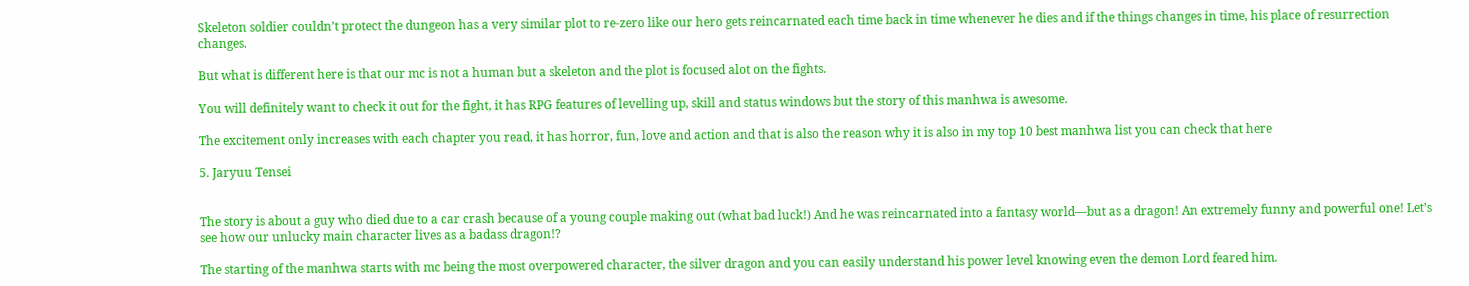Skeleton soldier couldn’t protect the dungeon has a very similar plot to re-zero like our hero gets reincarnated each time back in time whenever he dies and if the things changes in time, his place of resurrection changes.

But what is different here is that our mc is not a human but a skeleton and the plot is focused alot on the fights.

You will definitely want to check it out for the fight, it has RPG features of levelling up, skill and status windows but the story of this manhwa is awesome.

The excitement only increases with each chapter you read, it has horror, fun, love and action and that is also the reason why it is also in my top 10 best manhwa list you can check that here

5. Jaryuu Tensei


The story is about a guy who died due to a car crash because of a young couple making out (what bad luck!) And he was reincarnated into a fantasy world—but as a dragon! An extremely funny and powerful one! Let’s see how our unlucky main character lives as a badass dragon!?

The starting of the manhwa starts with mc being the most overpowered character, the silver dragon and you can easily understand his power level knowing even the demon Lord feared him.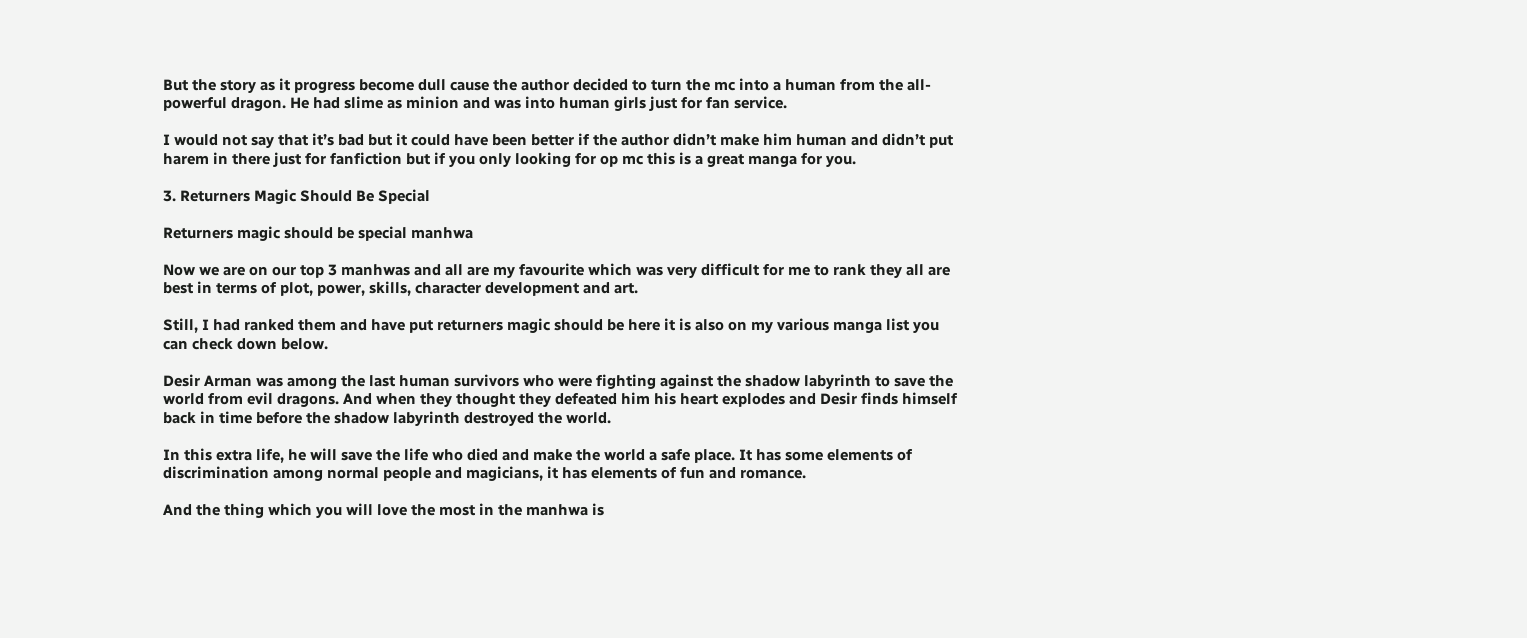But the story as it progress become dull cause the author decided to turn the mc into a human from the all-powerful dragon. He had slime as minion and was into human girls just for fan service.

I would not say that it’s bad but it could have been better if the author didn’t make him human and didn’t put harem in there just for fanfiction but if you only looking for op mc this is a great manga for you.

3. Returners Magic Should Be Special

Returners magic should be special manhwa

Now we are on our top 3 manhwas and all are my favourite which was very difficult for me to rank they all are best in terms of plot, power, skills, character development and art.

Still, I had ranked them and have put returners magic should be here it is also on my various manga list you can check down below.

Desir Arman was among the last human survivors who were fighting against the shadow labyrinth to save the world from evil dragons. And when they thought they defeated him his heart explodes and Desir finds himself back in time before the shadow labyrinth destroyed the world.

In this extra life, he will save the life who died and make the world a safe place. It has some elements of discrimination among normal people and magicians, it has elements of fun and romance.

And the thing which you will love the most in the manhwa is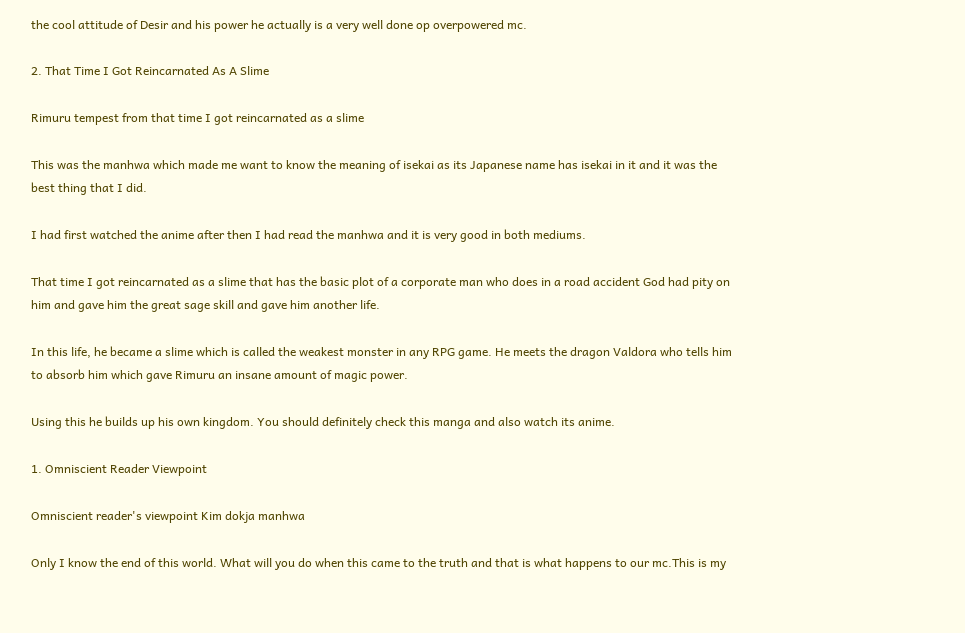the cool attitude of Desir and his power he actually is a very well done op overpowered mc.

2. That Time I Got Reincarnated As A Slime

Rimuru tempest from that time I got reincarnated as a slime

This was the manhwa which made me want to know the meaning of isekai as its Japanese name has isekai in it and it was the best thing that I did.

I had first watched the anime after then I had read the manhwa and it is very good in both mediums.

That time I got reincarnated as a slime that has the basic plot of a corporate man who does in a road accident God had pity on him and gave him the great sage skill and gave him another life.

In this life, he became a slime which is called the weakest monster in any RPG game. He meets the dragon Valdora who tells him to absorb him which gave Rimuru an insane amount of magic power.

Using this he builds up his own kingdom. You should definitely check this manga and also watch its anime.

1. Omniscient Reader Viewpoint

Omniscient reader's viewpoint Kim dokja manhwa

Only I know the end of this world. What will you do when this came to the truth and that is what happens to our mc.This is my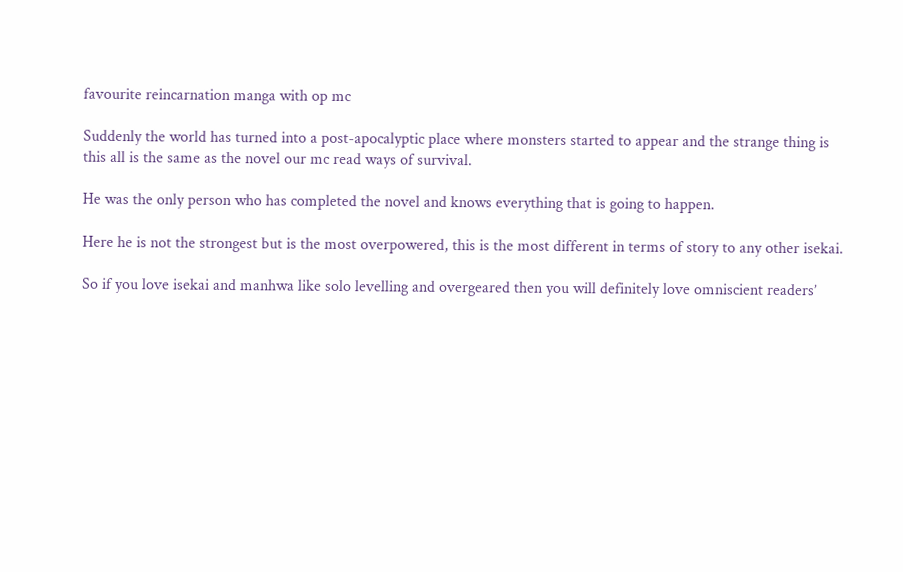favourite reincarnation manga with op mc

Suddenly the world has turned into a post-apocalyptic place where monsters started to appear and the strange thing is this all is the same as the novel our mc read ways of survival.

He was the only person who has completed the novel and knows everything that is going to happen.

Here he is not the strongest but is the most overpowered, this is the most different in terms of story to any other isekai.

So if you love isekai and manhwa like solo levelling and overgeared then you will definitely love omniscient readers’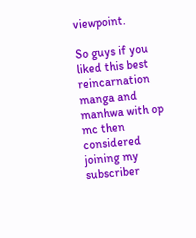viewpoint.

So guys if you liked this best reincarnation manga and manhwa with op mc then considered joining my subscriber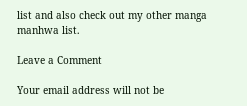list and also check out my other manga manhwa list.

Leave a Comment

Your email address will not be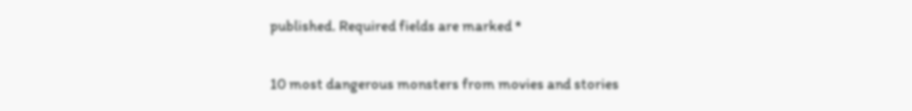published. Required fields are marked *

10 most dangerous monsters from movies and stories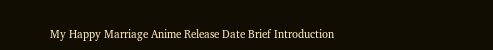My Happy Marriage Anime Release Date Brief Introduction